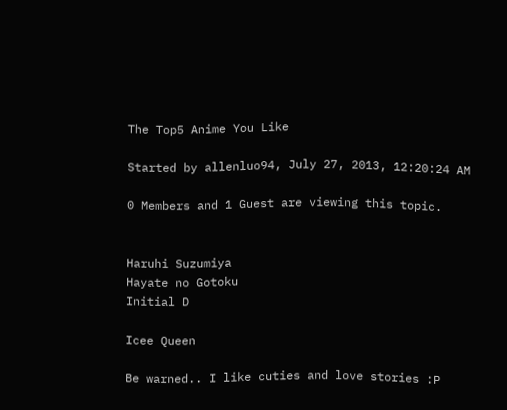The Top5 Anime You Like

Started by allenluo94, July 27, 2013, 12:20:24 AM

0 Members and 1 Guest are viewing this topic.


Haruhi Suzumiya
Hayate no Gotoku
Initial D

Icee Queen

Be warned.. I like cuties and love stories :P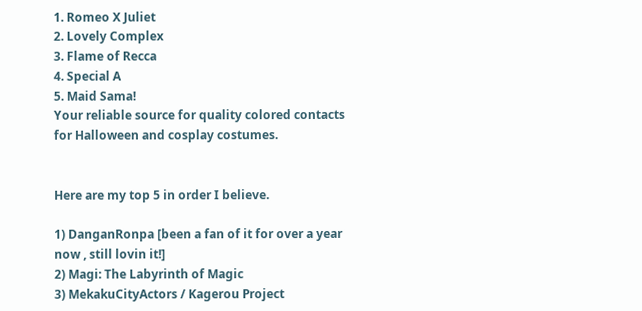1. Romeo X Juliet
2. Lovely Complex
3. Flame of Recca
4. Special A
5. Maid Sama!
Your reliable source for quality colored contacts for Halloween and cosplay costumes.


Here are my top 5 in order I believe.

1) DanganRonpa [been a fan of it for over a year now , still lovin it!]
2) Magi: The Labyrinth of Magic
3) MekakuCityActors / Kagerou Project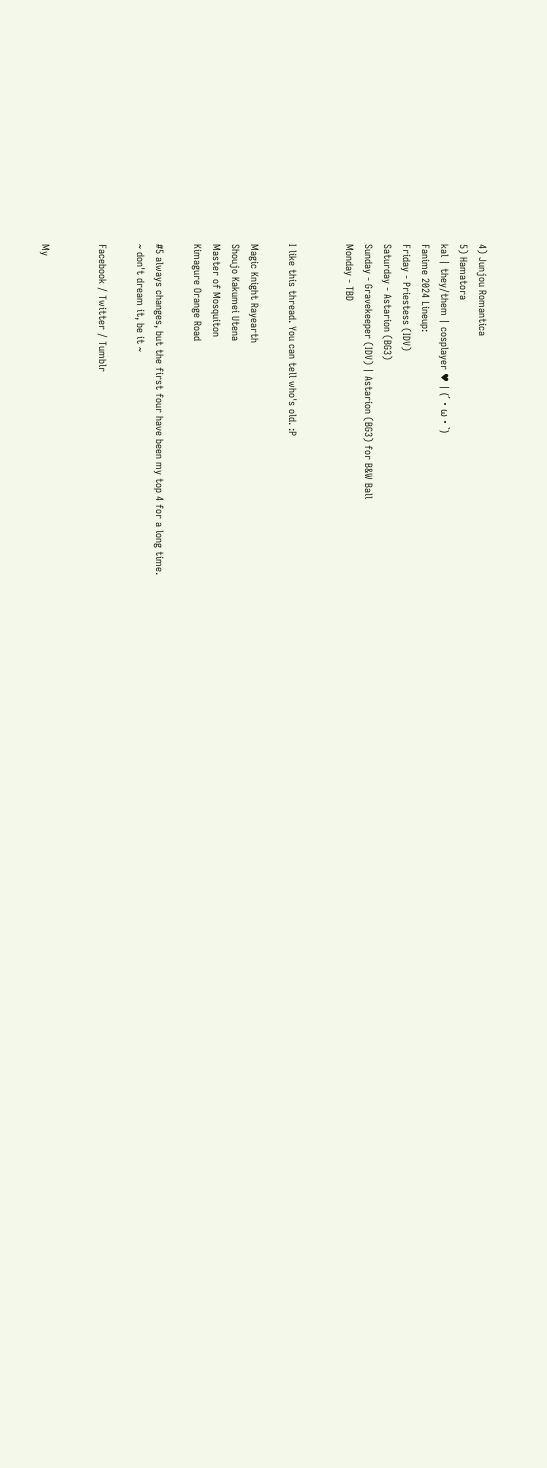4) Junjou Romantica
5) Hamatora
kal | they/them | cosplayer ♥ | (´・ω・`)
Fanime 2024 Lineup:
Friday - Priestess (IDV)
Saturday - Astarion (BG3)
Sunday - Gravekeeper (IDV) | Astarion (BG3) for B&W Ball
Monday - TBD


I like this thread. You can tell who's old. :P

Magic Knight Rayearth
Shoujo Kakumei Utena
Master of Mosquiton
Kimagure Orange Road

#5 always changes, but the first four have been my top 4 for a long time.
~ don't dream it, be it ~

Facebook / Twitter / Tumblr


My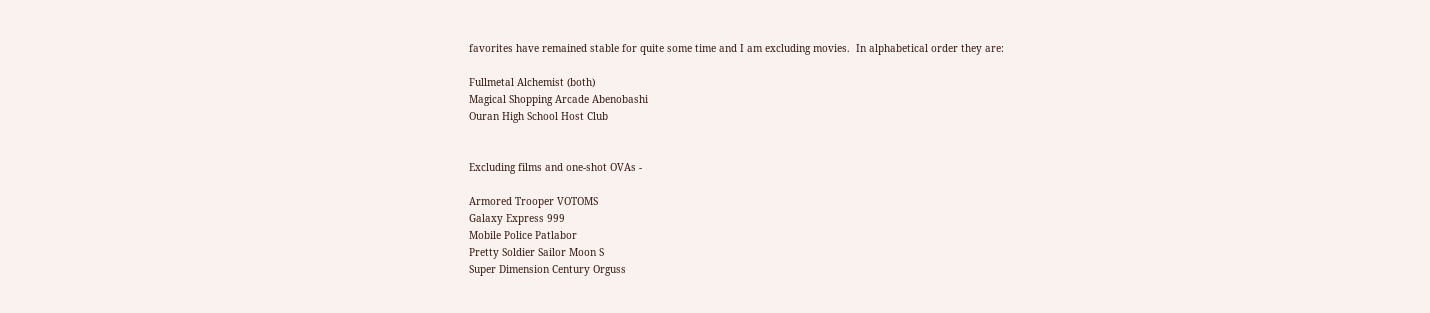favorites have remained stable for quite some time and I am excluding movies.  In alphabetical order they are:

Fullmetal Alchemist (both)
Magical Shopping Arcade Abenobashi
Ouran High School Host Club


Excluding films and one-shot OVAs -

Armored Trooper VOTOMS
Galaxy Express 999
Mobile Police Patlabor
Pretty Soldier Sailor Moon S
Super Dimension Century Orguss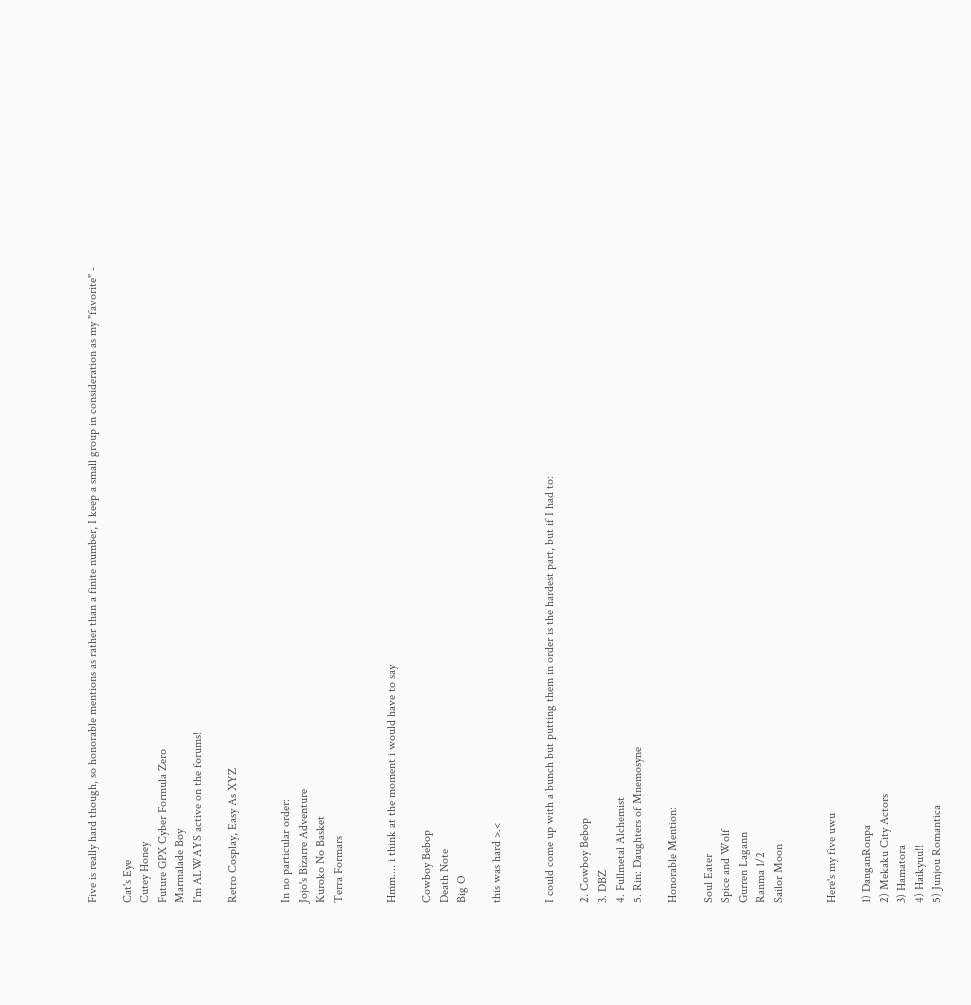Five is really hard though, so honorable mentions as rather than a finite number, I keep a small group in consideration as my "favorite" -

Cat's Eye
Cutey Honey
Future GPX Cyber Formula Zero
Marmalade Boy
I'm ALWAYS active on the forums!

Retro Cosplay, Easy As XYZ


In no particular order:
Jojo's Bizarre Adventure
Kuroko No Basket
Terra Formars


Hmm.... i think at the moment i would have to say

Cowboy Bebop
Death Note
Big O

this was hard >.<


I could come up with a bunch but putting them in order is the hardest part, but if I had to:

2. Cowboy Bebop
3. DBZ
4. Fullmetal Alchemist
5. Rin: Daughters of Mnemosyne

Honorable Mention:

Soul Eater
Spice and Wolf
Gurren Lagann
Ranma 1/2
Sailor Moon


Here's my five uwu

1) DanganRonpa
2) Mekaku City Actors
3) Hamatora
4) Haikyuu!!
5) Junjou Romantica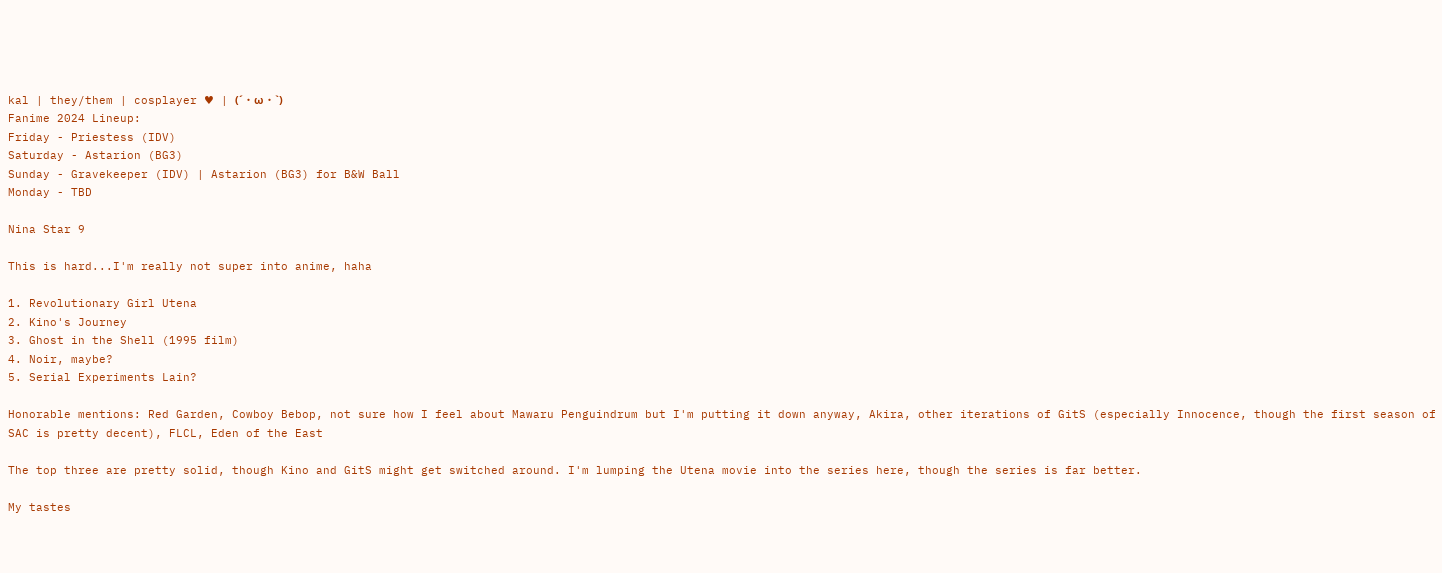kal | they/them | cosplayer ♥ | (´・ω・`)
Fanime 2024 Lineup:
Friday - Priestess (IDV)
Saturday - Astarion (BG3)
Sunday - Gravekeeper (IDV) | Astarion (BG3) for B&W Ball
Monday - TBD

Nina Star 9

This is hard...I'm really not super into anime, haha

1. Revolutionary Girl Utena
2. Kino's Journey
3. Ghost in the Shell (1995 film)
4. Noir, maybe?
5. Serial Experiments Lain?

Honorable mentions: Red Garden, Cowboy Bebop, not sure how I feel about Mawaru Penguindrum but I'm putting it down anyway, Akira, other iterations of GitS (especially Innocence, though the first season of SAC is pretty decent), FLCL, Eden of the East

The top three are pretty solid, though Kino and GitS might get switched around. I'm lumping the Utena movie into the series here, though the series is far better.

My tastes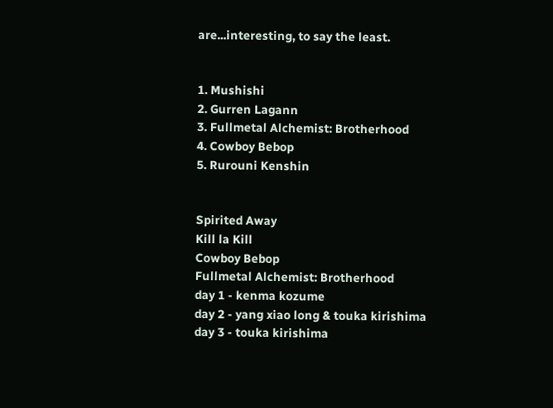are...interesting, to say the least.


1. Mushishi
2. Gurren Lagann
3. Fullmetal Alchemist: Brotherhood
4. Cowboy Bebop
5. Rurouni Kenshin


Spirited Away
Kill la Kill
Cowboy Bebop
Fullmetal Alchemist: Brotherhood
day 1 - kenma kozume
day 2 - yang xiao long & touka kirishima
day 3 - touka kirishima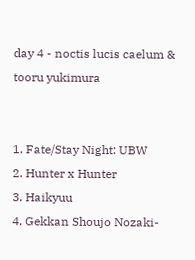day 4 - noctis lucis caelum & tooru yukimura


1. Fate/Stay Night: UBW
2. Hunter x Hunter
3. Haikyuu
4. Gekkan Shoujo Nozaki-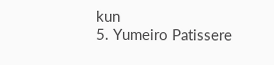kun
5. Yumeiro Patissere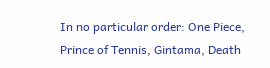In no particular order: One Piece, Prince of Tennis, Gintama, Death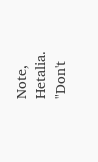Note, Hetalia.
"Don't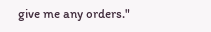give me any orders."